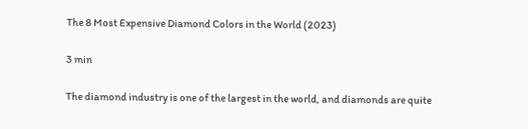The 8 Most Expensive Diamond Colors in the World (2023)

3 min

The diamond industry is one of the largest in the world, and diamonds are quite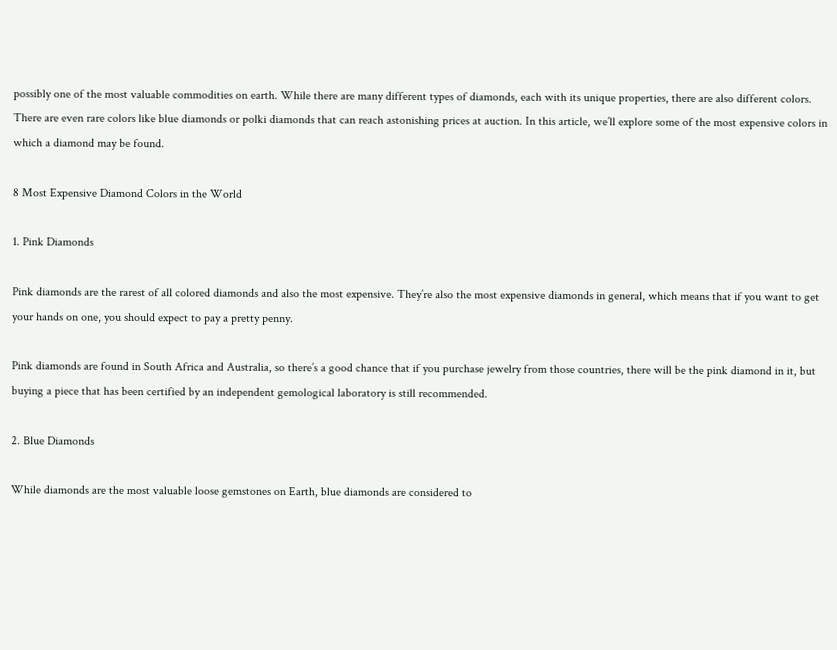possibly one of the most valuable commodities on earth. While there are many different types of diamonds, each with its unique properties, there are also different colors. There are even rare colors like blue diamonds or polki diamonds that can reach astonishing prices at auction. In this article, we’ll explore some of the most expensive colors in which a diamond may be found.

8 Most Expensive Diamond Colors in the World

1. Pink Diamonds

Pink diamonds are the rarest of all colored diamonds and also the most expensive. They’re also the most expensive diamonds in general, which means that if you want to get your hands on one, you should expect to pay a pretty penny.

Pink diamonds are found in South Africa and Australia, so there’s a good chance that if you purchase jewelry from those countries, there will be the pink diamond in it, but buying a piece that has been certified by an independent gemological laboratory is still recommended.

2. Blue Diamonds

While diamonds are the most valuable loose gemstones on Earth, blue diamonds are considered to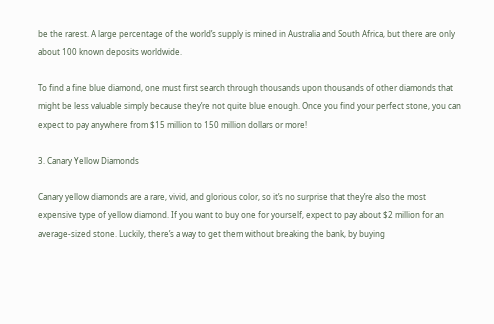be the rarest. A large percentage of the world’s supply is mined in Australia and South Africa, but there are only about 100 known deposits worldwide.

To find a fine blue diamond, one must first search through thousands upon thousands of other diamonds that might be less valuable simply because they’re not quite blue enough. Once you find your perfect stone, you can expect to pay anywhere from $15 million to 150 million dollars or more!

3. Canary Yellow Diamonds

Canary yellow diamonds are a rare, vivid, and glorious color, so it’s no surprise that they’re also the most expensive type of yellow diamond. If you want to buy one for yourself, expect to pay about $2 million for an average-sized stone. Luckily, there’s a way to get them without breaking the bank, by buying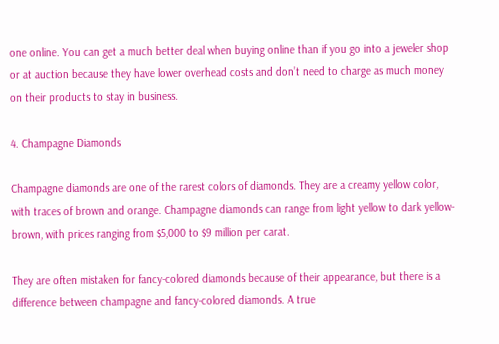one online. You can get a much better deal when buying online than if you go into a jeweler shop or at auction because they have lower overhead costs and don’t need to charge as much money on their products to stay in business.

4. Champagne Diamonds

Champagne diamonds are one of the rarest colors of diamonds. They are a creamy yellow color, with traces of brown and orange. Champagne diamonds can range from light yellow to dark yellow-brown, with prices ranging from $5,000 to $9 million per carat.

They are often mistaken for fancy-colored diamonds because of their appearance, but there is a difference between champagne and fancy-colored diamonds. A true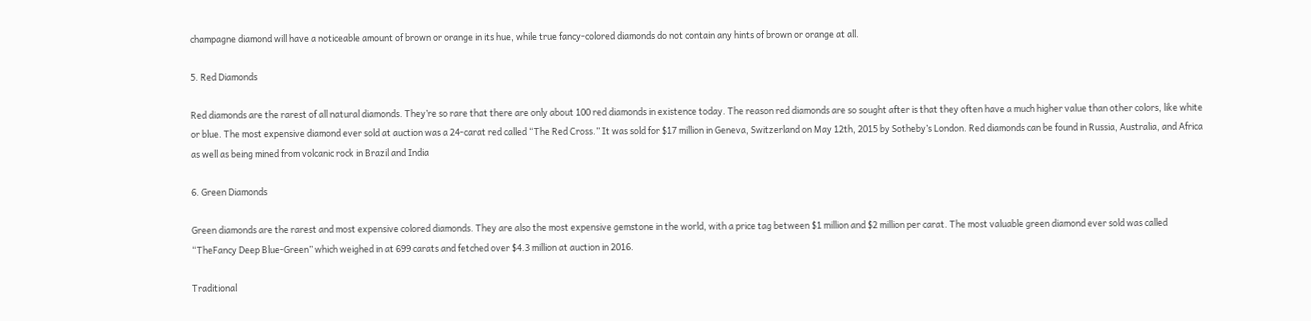champagne diamond will have a noticeable amount of brown or orange in its hue, while true fancy-colored diamonds do not contain any hints of brown or orange at all.

5. Red Diamonds

Red diamonds are the rarest of all natural diamonds. They’re so rare that there are only about 100 red diamonds in existence today. The reason red diamonds are so sought after is that they often have a much higher value than other colors, like white or blue. The most expensive diamond ever sold at auction was a 24-carat red called “The Red Cross.” It was sold for $17 million in Geneva, Switzerland on May 12th, 2015 by Sotheby’s London. Red diamonds can be found in Russia, Australia, and Africa as well as being mined from volcanic rock in Brazil and India

6. Green Diamonds

Green diamonds are the rarest and most expensive colored diamonds. They are also the most expensive gemstone in the world, with a price tag between $1 million and $2 million per carat. The most valuable green diamond ever sold was called “TheFancy Deep Blue-Green” which weighed in at 699 carats and fetched over $4.3 million at auction in 2016.

Traditional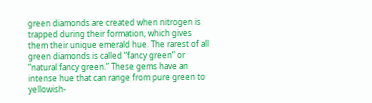green diamonds are created when nitrogen is trapped during their formation, which gives them their unique emerald hue. The rarest of all green diamonds is called “fancy green” or “natural fancy green.” These gems have an intense hue that can range from pure green to yellowish-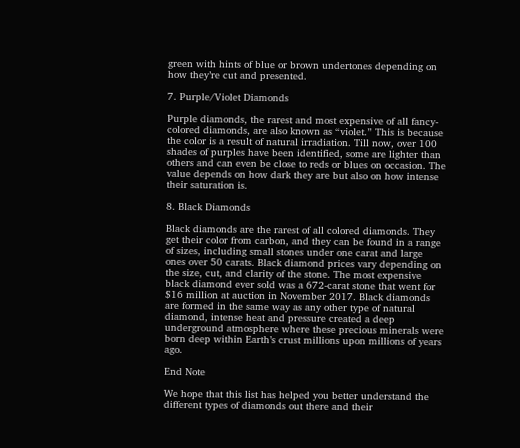green with hints of blue or brown undertones depending on how they’re cut and presented.

7. Purple/Violet Diamonds

Purple diamonds, the rarest and most expensive of all fancy-colored diamonds, are also known as “violet.” This is because the color is a result of natural irradiation. Till now, over 100 shades of purples have been identified, some are lighter than others and can even be close to reds or blues on occasion. The value depends on how dark they are but also on how intense their saturation is.

8. Black Diamonds

Black diamonds are the rarest of all colored diamonds. They get their color from carbon, and they can be found in a range of sizes, including small stones under one carat and large ones over 50 carats. Black diamond prices vary depending on the size, cut, and clarity of the stone. The most expensive black diamond ever sold was a 672-carat stone that went for $16 million at auction in November 2017. Black diamonds are formed in the same way as any other type of natural diamond, intense heat and pressure created a deep underground atmosphere where these precious minerals were born deep within Earth’s crust millions upon millions of years ago.

End Note

We hope that this list has helped you better understand the different types of diamonds out there and their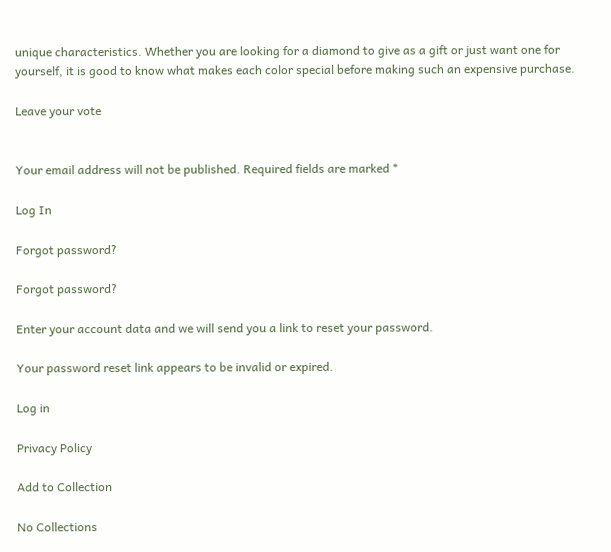unique characteristics. Whether you are looking for a diamond to give as a gift or just want one for yourself, it is good to know what makes each color special before making such an expensive purchase.

Leave your vote


Your email address will not be published. Required fields are marked *

Log In

Forgot password?

Forgot password?

Enter your account data and we will send you a link to reset your password.

Your password reset link appears to be invalid or expired.

Log in

Privacy Policy

Add to Collection

No Collections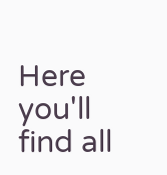Here you'll find all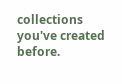collections you've created before.